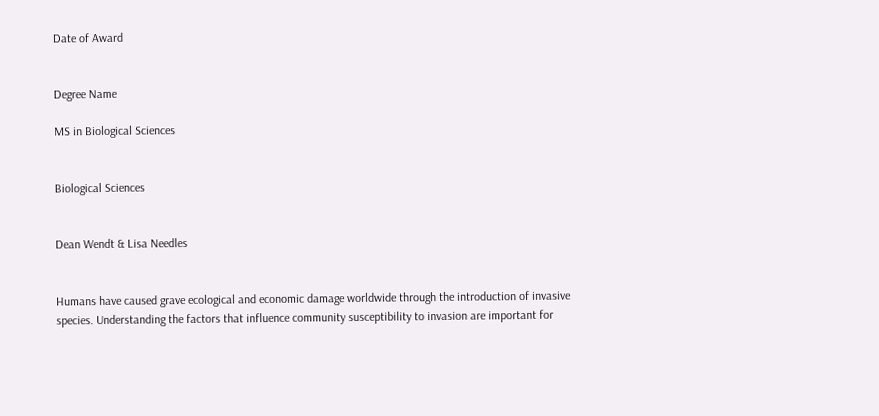Date of Award


Degree Name

MS in Biological Sciences


Biological Sciences


Dean Wendt & Lisa Needles


Humans have caused grave ecological and economic damage worldwide through the introduction of invasive species. Understanding the factors that influence community susceptibility to invasion are important for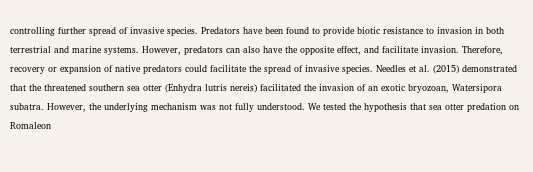controlling further spread of invasive species. Predators have been found to provide biotic resistance to invasion in both terrestrial and marine systems. However, predators can also have the opposite effect, and facilitate invasion. Therefore, recovery or expansion of native predators could facilitate the spread of invasive species. Needles et al. (2015) demonstrated that the threatened southern sea otter (Enhydra lutris nereis) facilitated the invasion of an exotic bryozoan, Watersipora subatra. However, the underlying mechanism was not fully understood. We tested the hypothesis that sea otter predation on Romaleon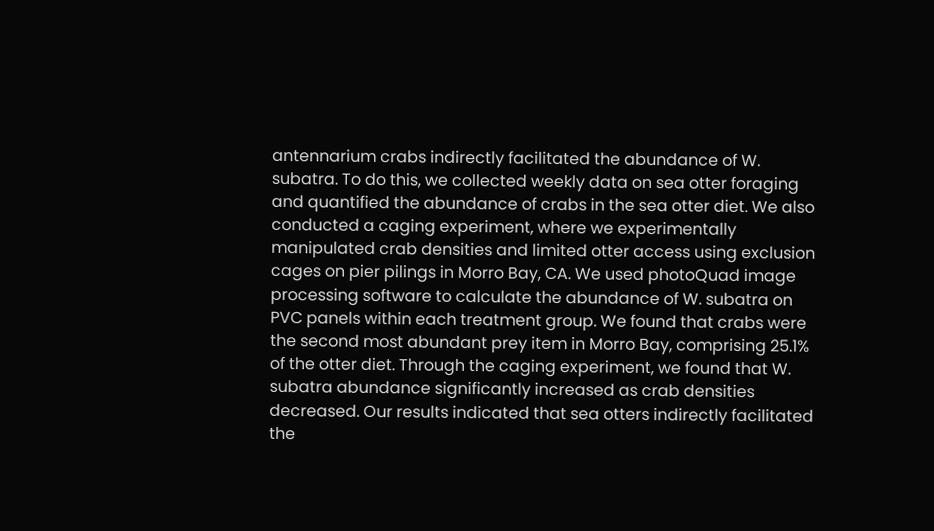antennarium crabs indirectly facilitated the abundance of W. subatra. To do this, we collected weekly data on sea otter foraging and quantified the abundance of crabs in the sea otter diet. We also conducted a caging experiment, where we experimentally manipulated crab densities and limited otter access using exclusion cages on pier pilings in Morro Bay, CA. We used photoQuad image processing software to calculate the abundance of W. subatra on PVC panels within each treatment group. We found that crabs were the second most abundant prey item in Morro Bay, comprising 25.1% of the otter diet. Through the caging experiment, we found that W. subatra abundance significantly increased as crab densities decreased. Our results indicated that sea otters indirectly facilitated the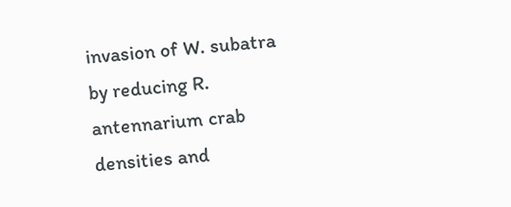invasion of W. subatra by reducing R. antennarium crab densities and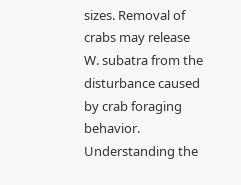sizes. Removal of crabs may release W. subatra from the disturbance caused by crab foraging behavior. Understanding the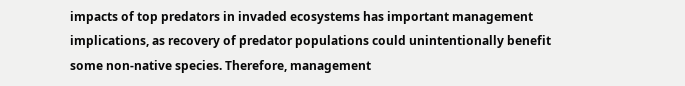impacts of top predators in invaded ecosystems has important management implications, as recovery of predator populations could unintentionally benefit some non-native species. Therefore, management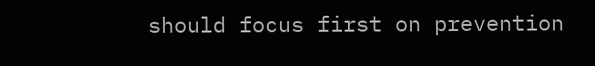should focus first on prevention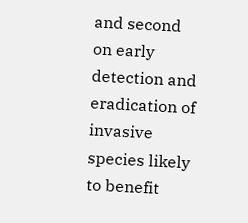and second on early detection and eradication of invasive species likely to benefit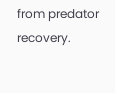from predator recovery.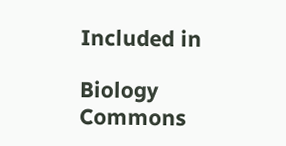Included in

Biology Commons